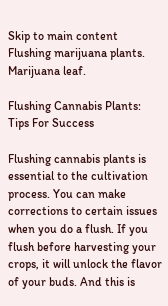Skip to main content
Flushing marijuana plants. Marijuana leaf.

Flushing Cannabis Plants: Tips For Success

Flushing cannabis plants is essential to the cultivation process. You can make corrections to certain issues when you do a flush. If you flush before harvesting your crops, it will unlock the flavor of your buds. And this is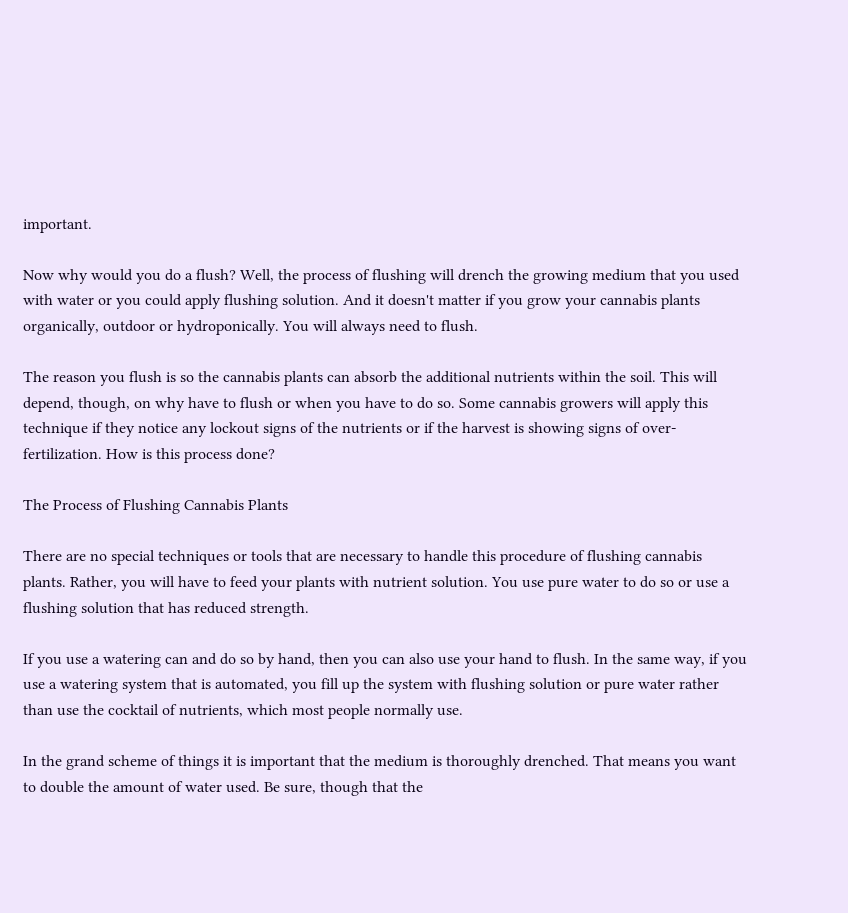important.

Now why would you do a flush? Well, the process of flushing will drench the growing medium that you used with water or you could apply flushing solution. And it doesn't matter if you grow your cannabis plants organically, outdoor or hydroponically. You will always need to flush.

The reason you flush is so the cannabis plants can absorb the additional nutrients within the soil. This will depend, though, on why have to flush or when you have to do so. Some cannabis growers will apply this technique if they notice any lockout signs of the nutrients or if the harvest is showing signs of over-fertilization. How is this process done?

The Process of Flushing Cannabis Plants

There are no special techniques or tools that are necessary to handle this procedure of flushing cannabis plants. Rather, you will have to feed your plants with nutrient solution. You use pure water to do so or use a flushing solution that has reduced strength.

If you use a watering can and do so by hand, then you can also use your hand to flush. In the same way, if you use a watering system that is automated, you fill up the system with flushing solution or pure water rather than use the cocktail of nutrients, which most people normally use.

In the grand scheme of things it is important that the medium is thoroughly drenched. That means you want to double the amount of water used. Be sure, though that the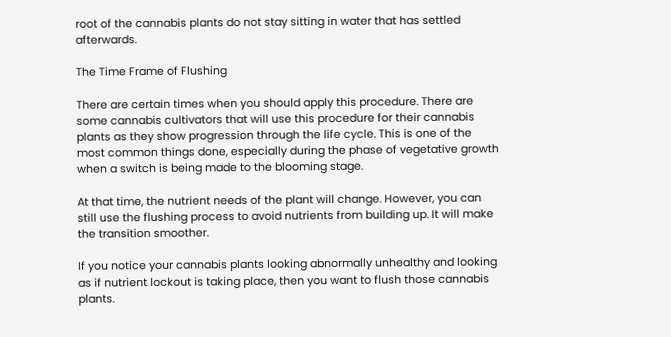root of the cannabis plants do not stay sitting in water that has settled afterwards.

The Time Frame of Flushing

There are certain times when you should apply this procedure. There are some cannabis cultivators that will use this procedure for their cannabis plants as they show progression through the life cycle. This is one of the most common things done, especially during the phase of vegetative growth when a switch is being made to the blooming stage.

At that time, the nutrient needs of the plant will change. However, you can still use the flushing process to avoid nutrients from building up. It will make the transition smoother.

If you notice your cannabis plants looking abnormally unhealthy and looking as if nutrient lockout is taking place, then you want to flush those cannabis plants.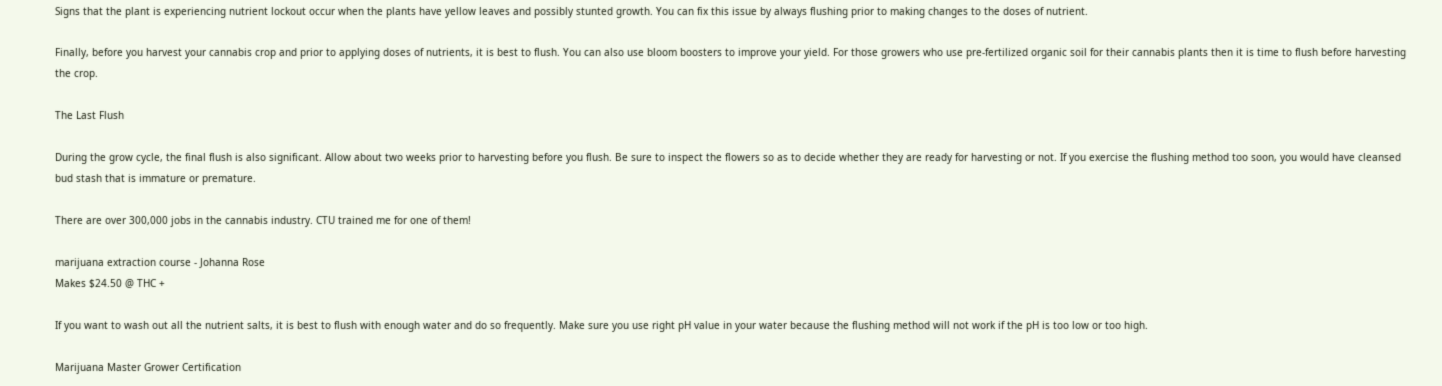Signs that the plant is experiencing nutrient lockout occur when the plants have yellow leaves and possibly stunted growth. You can fix this issue by always flushing prior to making changes to the doses of nutrient.

Finally, before you harvest your cannabis crop and prior to applying doses of nutrients, it is best to flush. You can also use bloom boosters to improve your yield. For those growers who use pre-fertilized organic soil for their cannabis plants then it is time to flush before harvesting the crop.

The Last Flush

During the grow cycle, the final flush is also significant. Allow about two weeks prior to harvesting before you flush. Be sure to inspect the flowers so as to decide whether they are ready for harvesting or not. If you exercise the flushing method too soon, you would have cleansed bud stash that is immature or premature.

There are over 300,000 jobs in the cannabis industry. CTU trained me for one of them!

marijuana extraction course - Johanna Rose
Makes $24.50 @ THC +

If you want to wash out all the nutrient salts, it is best to flush with enough water and do so frequently. Make sure you use right pH value in your water because the flushing method will not work if the pH is too low or too high.

Marijuana Master Grower Certification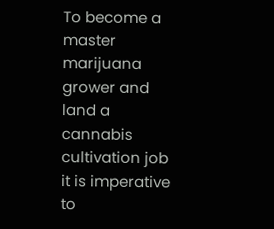To become a master marijuana grower and land a cannabis cultivation job it is imperative to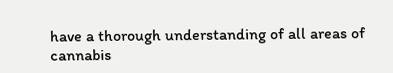have a thorough understanding of all areas of cannabis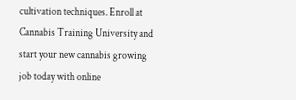cultivation techniques. Enroll at Cannabis Training University and start your new cannabis growing job today with online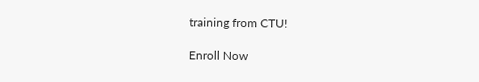training from CTU!

Enroll Now